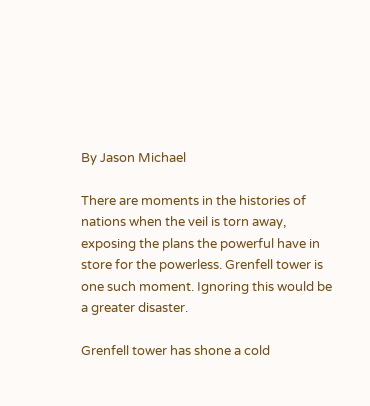By Jason Michael

There are moments in the histories of nations when the veil is torn away, exposing the plans the powerful have in store for the powerless. Grenfell tower is one such moment. Ignoring this would be a greater disaster.

Grenfell tower has shone a cold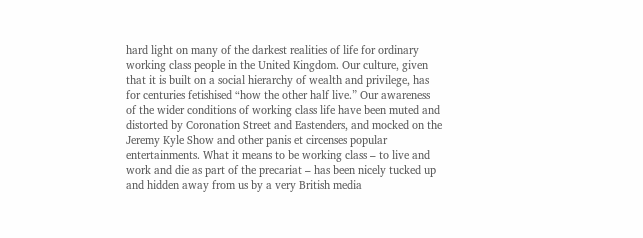hard light on many of the darkest realities of life for ordinary working class people in the United Kingdom. Our culture, given that it is built on a social hierarchy of wealth and privilege, has for centuries fetishised “how the other half live.” Our awareness of the wider conditions of working class life have been muted and distorted by Coronation Street and Eastenders, and mocked on the Jeremy Kyle Show and other panis et circenses popular entertainments. What it means to be working class – to live and work and die as part of the precariat – has been nicely tucked up and hidden away from us by a very British media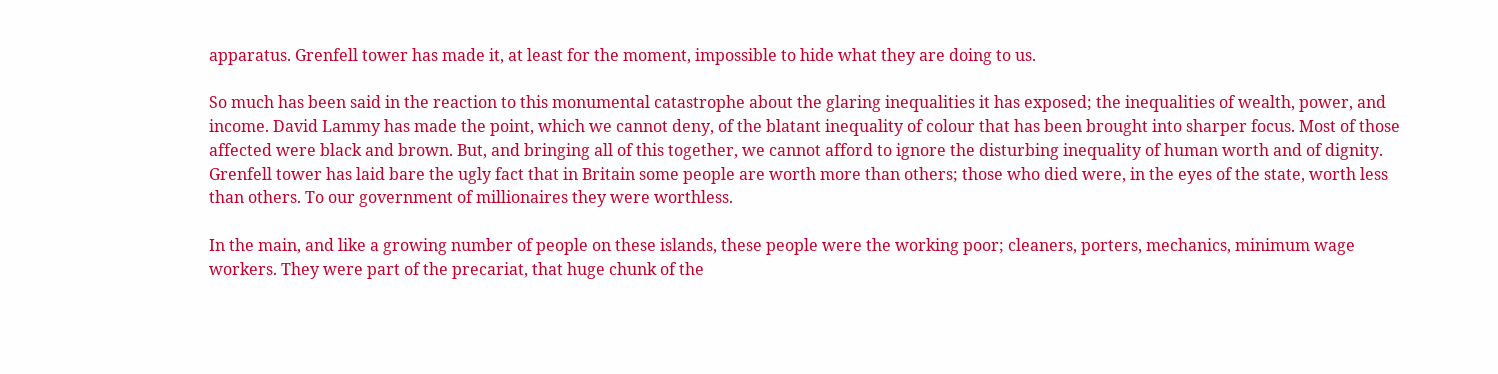apparatus. Grenfell tower has made it, at least for the moment, impossible to hide what they are doing to us.

So much has been said in the reaction to this monumental catastrophe about the glaring inequalities it has exposed; the inequalities of wealth, power, and income. David Lammy has made the point, which we cannot deny, of the blatant inequality of colour that has been brought into sharper focus. Most of those affected were black and brown. But, and bringing all of this together, we cannot afford to ignore the disturbing inequality of human worth and of dignity. Grenfell tower has laid bare the ugly fact that in Britain some people are worth more than others; those who died were, in the eyes of the state, worth less than others. To our government of millionaires they were worthless.

In the main, and like a growing number of people on these islands, these people were the working poor; cleaners, porters, mechanics, minimum wage workers. They were part of the precariat, that huge chunk of the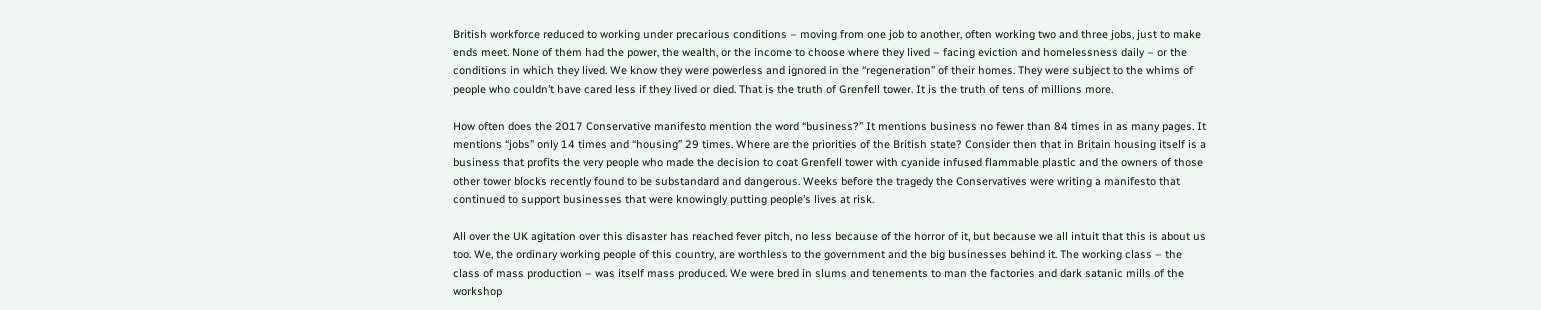British workforce reduced to working under precarious conditions – moving from one job to another, often working two and three jobs, just to make ends meet. None of them had the power, the wealth, or the income to choose where they lived – facing eviction and homelessness daily – or the conditions in which they lived. We know they were powerless and ignored in the “regeneration” of their homes. They were subject to the whims of people who couldn’t have cared less if they lived or died. That is the truth of Grenfell tower. It is the truth of tens of millions more.

How often does the 2017 Conservative manifesto mention the word “business?” It mentions business no fewer than 84 times in as many pages. It mentions “jobs” only 14 times and “housing” 29 times. Where are the priorities of the British state? Consider then that in Britain housing itself is a business that profits the very people who made the decision to coat Grenfell tower with cyanide infused flammable plastic and the owners of those other tower blocks recently found to be substandard and dangerous. Weeks before the tragedy the Conservatives were writing a manifesto that continued to support businesses that were knowingly putting people’s lives at risk.

All over the UK agitation over this disaster has reached fever pitch, no less because of the horror of it, but because we all intuit that this is about us too. We, the ordinary working people of this country, are worthless to the government and the big businesses behind it. The working class – the class of mass production – was itself mass produced. We were bred in slums and tenements to man the factories and dark satanic mills of the workshop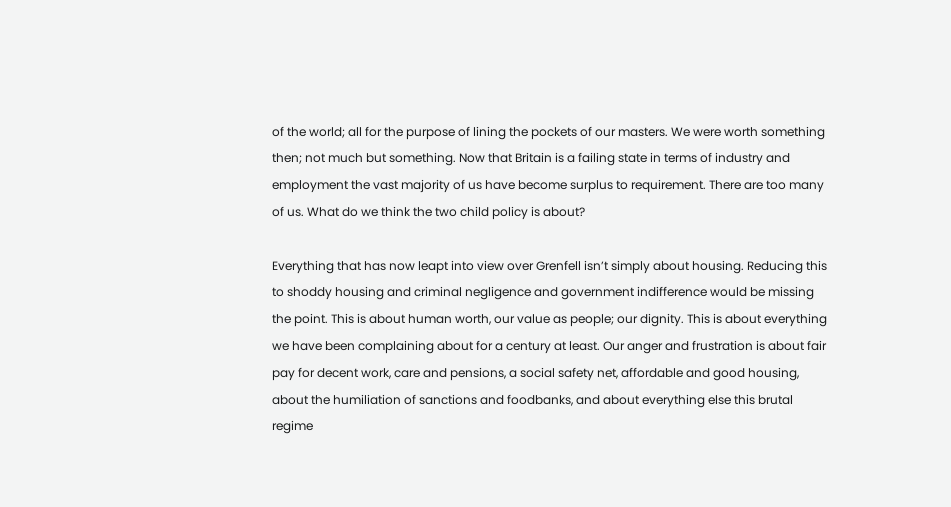of the world; all for the purpose of lining the pockets of our masters. We were worth something then; not much but something. Now that Britain is a failing state in terms of industry and employment the vast majority of us have become surplus to requirement. There are too many of us. What do we think the two child policy is about?

Everything that has now leapt into view over Grenfell isn’t simply about housing. Reducing this to shoddy housing and criminal negligence and government indifference would be missing the point. This is about human worth, our value as people; our dignity. This is about everything we have been complaining about for a century at least. Our anger and frustration is about fair pay for decent work, care and pensions, a social safety net, affordable and good housing, about the humiliation of sanctions and foodbanks, and about everything else this brutal regime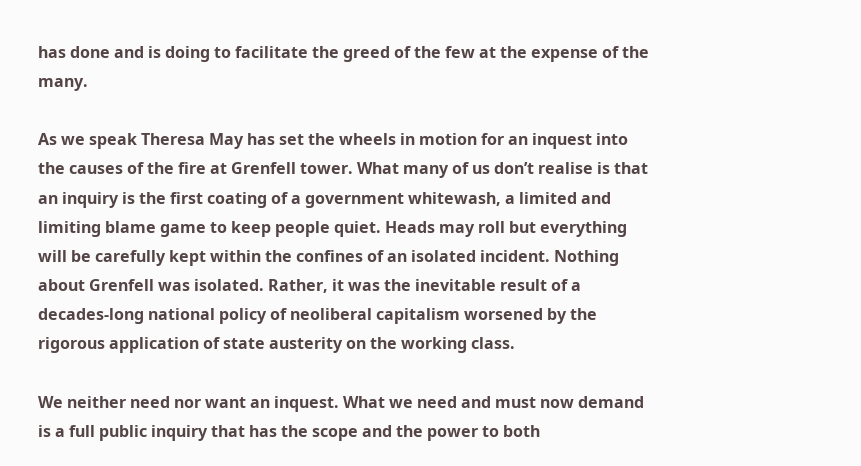has done and is doing to facilitate the greed of the few at the expense of the many.

As we speak Theresa May has set the wheels in motion for an inquest into the causes of the fire at Grenfell tower. What many of us don’t realise is that an inquiry is the first coating of a government whitewash, a limited and limiting blame game to keep people quiet. Heads may roll but everything will be carefully kept within the confines of an isolated incident. Nothing about Grenfell was isolated. Rather, it was the inevitable result of a decades-long national policy of neoliberal capitalism worsened by the rigorous application of state austerity on the working class.

We neither need nor want an inquest. What we need and must now demand is a full public inquiry that has the scope and the power to both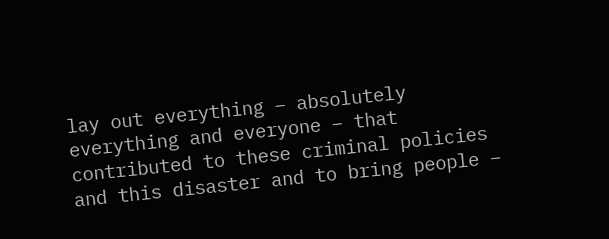lay out everything – absolutely everything and everyone – that contributed to these criminal policies and this disaster and to bring people –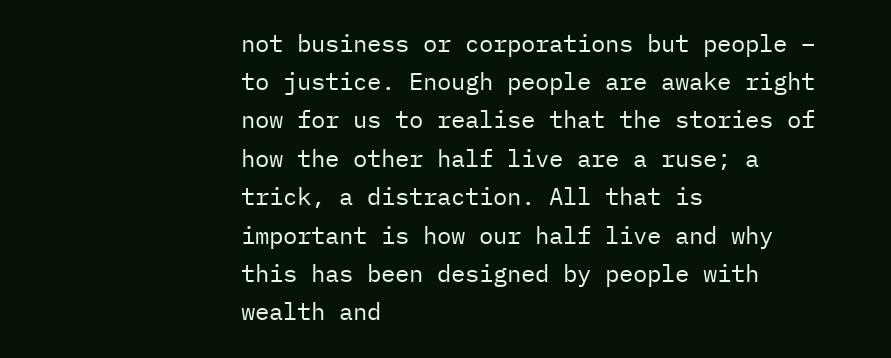not business or corporations but people – to justice. Enough people are awake right now for us to realise that the stories of how the other half live are a ruse; a trick, a distraction. All that is important is how our half live and why this has been designed by people with wealth and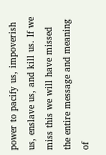power to pacify us, impoverish us, enslave us, and kill us. If we miss this we will have missed the entire message and meaning of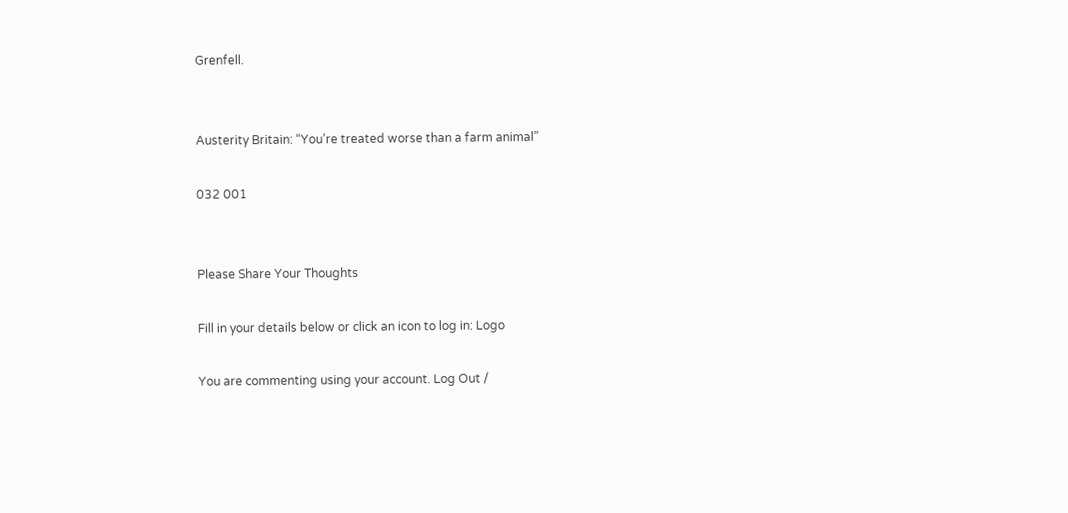Grenfell.


Austerity Britain: “You’re treated worse than a farm animal”

032 001


Please Share Your Thoughts

Fill in your details below or click an icon to log in: Logo

You are commenting using your account. Log Out /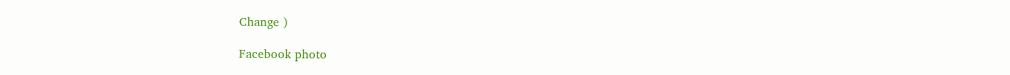Change )

Facebook photo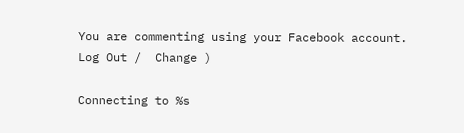You are commenting using your Facebook account. Log Out /  Change )

Connecting to %s